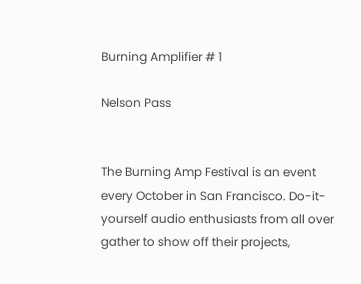Burning Amplifier # 1

Nelson Pass


The Burning Amp Festival is an event every October in San Francisco. Do-it-yourself audio enthusiasts from all over gather to show off their projects,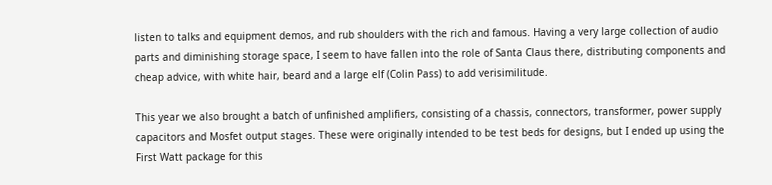listen to talks and equipment demos, and rub shoulders with the rich and famous. Having a very large collection of audio parts and diminishing storage space, I seem to have fallen into the role of Santa Claus there, distributing components and cheap advice, with white hair, beard and a large elf (Colin Pass) to add verisimilitude.

This year we also brought a batch of unfinished amplifiers, consisting of a chassis, connectors, transformer, power supply capacitors and Mosfet output stages. These were originally intended to be test beds for designs, but I ended up using the First Watt package for this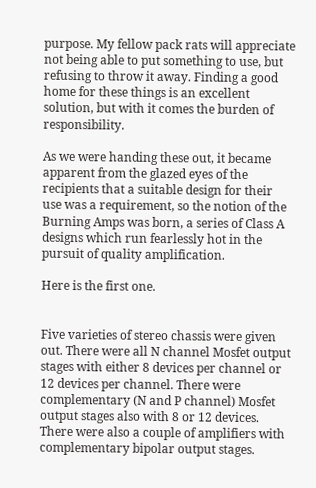purpose. My fellow pack rats will appreciate not being able to put something to use, but refusing to throw it away. Finding a good home for these things is an excellent solution, but with it comes the burden of responsibility.

As we were handing these out, it became apparent from the glazed eyes of the recipients that a suitable design for their use was a requirement, so the notion of the Burning Amps was born, a series of Class A designs which run fearlessly hot in the pursuit of quality amplification.

Here is the first one.


Five varieties of stereo chassis were given out. There were all N channel Mosfet output stages with either 8 devices per channel or 12 devices per channel. There were complementary (N and P channel) Mosfet output stages also with 8 or 12 devices. There were also a couple of amplifiers with complementary bipolar output stages.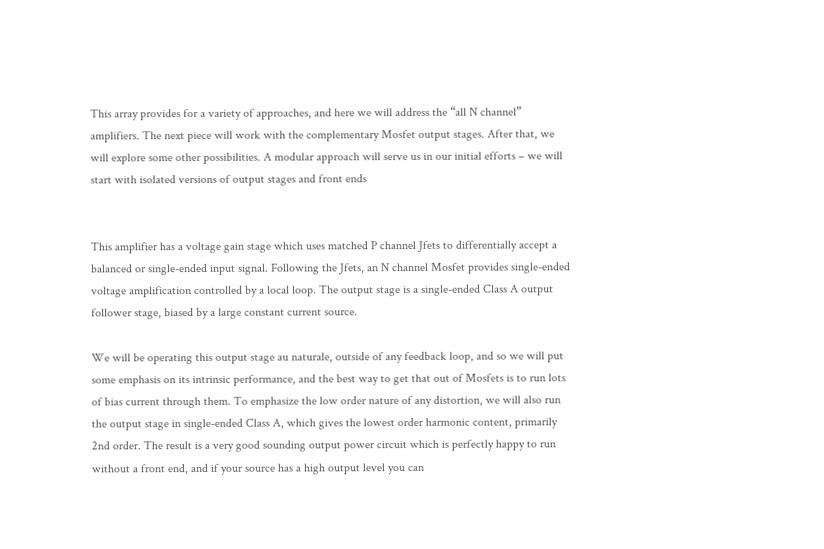This array provides for a variety of approaches, and here we will address the “all N channel” amplifiers. The next piece will work with the complementary Mosfet output stages. After that, we will explore some other possibilities. A modular approach will serve us in our initial efforts – we will start with isolated versions of output stages and front ends


This amplifier has a voltage gain stage which uses matched P channel Jfets to differentially accept a balanced or single-ended input signal. Following the Jfets, an N channel Mosfet provides single-ended voltage amplification controlled by a local loop. The output stage is a single-ended Class A output follower stage, biased by a large constant current source.

We will be operating this output stage au naturale, outside of any feedback loop, and so we will put some emphasis on its intrinsic performance, and the best way to get that out of Mosfets is to run lots of bias current through them. To emphasize the low order nature of any distortion, we will also run the output stage in single-ended Class A, which gives the lowest order harmonic content, primarily 2nd order. The result is a very good sounding output power circuit which is perfectly happy to run without a front end, and if your source has a high output level you can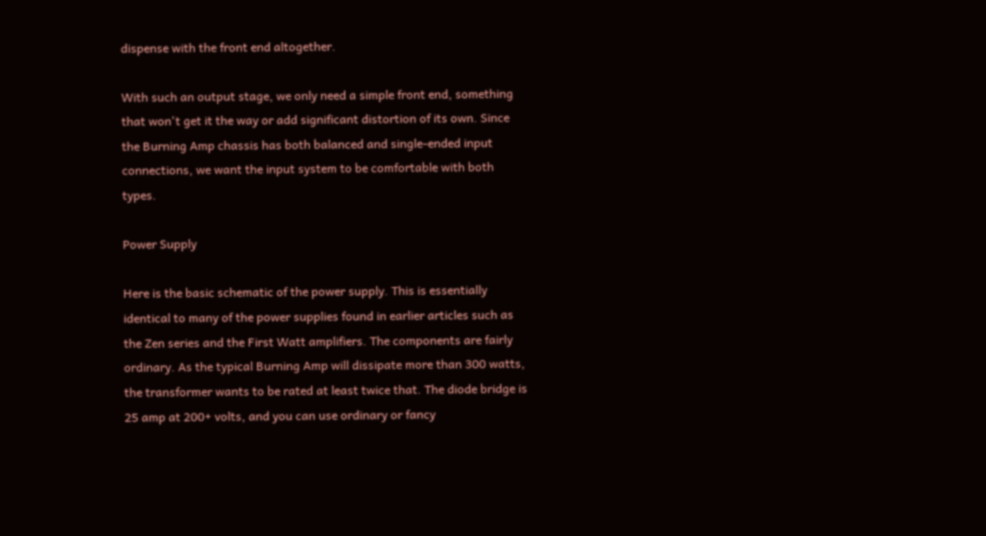dispense with the front end altogether.

With such an output stage, we only need a simple front end, something that won't get it the way or add significant distortion of its own. Since the Burning Amp chassis has both balanced and single-ended input connections, we want the input system to be comfortable with both types.

Power Supply

Here is the basic schematic of the power supply. This is essentially identical to many of the power supplies found in earlier articles such as the Zen series and the First Watt amplifiers. The components are fairly ordinary. As the typical Burning Amp will dissipate more than 300 watts, the transformer wants to be rated at least twice that. The diode bridge is 25 amp at 200+ volts, and you can use ordinary or fancy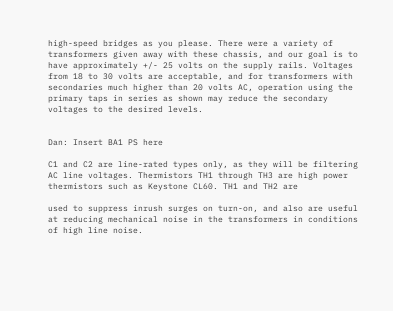high-speed bridges as you please. There were a variety of transformers given away with these chassis, and our goal is to have approximately +/- 25 volts on the supply rails. Voltages from 18 to 30 volts are acceptable, and for transformers with secondaries much higher than 20 volts AC, operation using the primary taps in series as shown may reduce the secondary voltages to the desired levels.


Dan: Insert BA1 PS here

C1 and C2 are line-rated types only, as they will be filtering AC line voltages. Thermistors TH1 through TH3 are high power thermistors such as Keystone CL60. TH1 and TH2 are

used to suppress inrush surges on turn-on, and also are useful at reducing mechanical noise in the transformers in conditions of high line noise.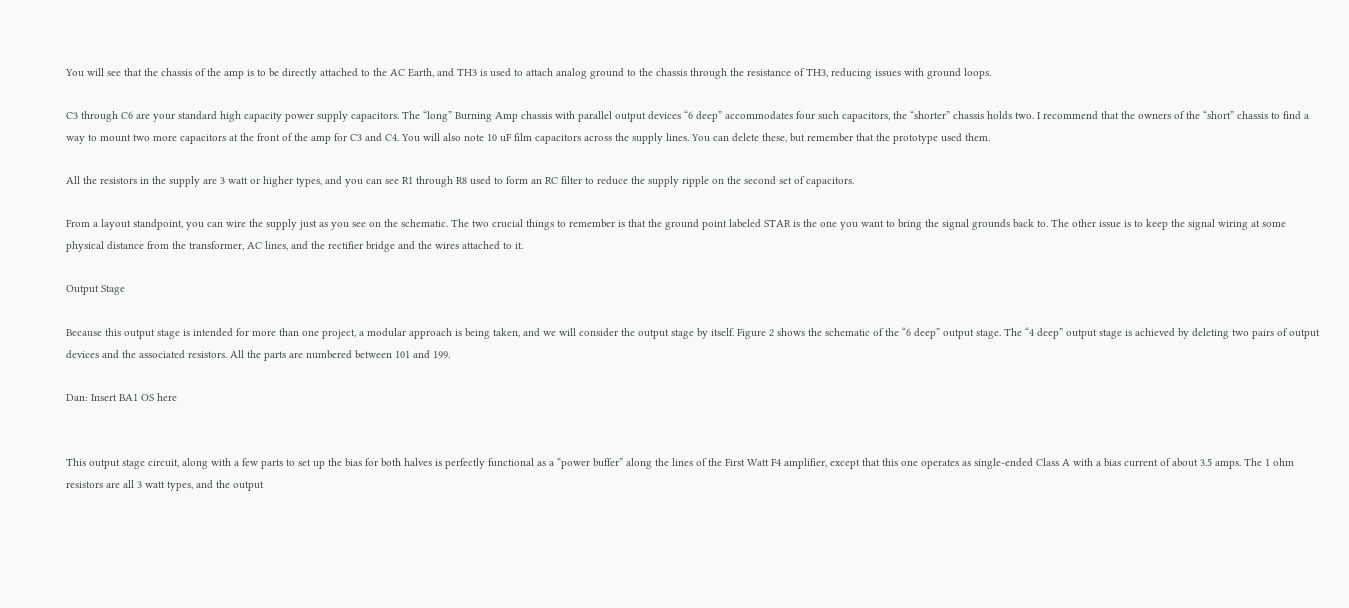You will see that the chassis of the amp is to be directly attached to the AC Earth, and TH3 is used to attach analog ground to the chassis through the resistance of TH3, reducing issues with ground loops.

C3 through C6 are your standard high capacity power supply capacitors. The “long” Burning Amp chassis with parallel output devices “6 deep” accommodates four such capacitors, the “shorter” chassis holds two. I recommend that the owners of the “short” chassis to find a way to mount two more capacitors at the front of the amp for C3 and C4. You will also note 10 uF film capacitors across the supply lines. You can delete these, but remember that the prototype used them.

All the resistors in the supply are 3 watt or higher types, and you can see R1 through R8 used to form an RC filter to reduce the supply ripple on the second set of capacitors.

From a layout standpoint, you can wire the supply just as you see on the schematic. The two crucial things to remember is that the ground point labeled STAR is the one you want to bring the signal grounds back to. The other issue is to keep the signal wiring at some physical distance from the transformer, AC lines, and the rectifier bridge and the wires attached to it.

Output Stage

Because this output stage is intended for more than one project, a modular approach is being taken, and we will consider the output stage by itself. Figure 2 shows the schematic of the “6 deep” output stage. The “4 deep” output stage is achieved by deleting two pairs of output devices and the associated resistors. All the parts are numbered between 101 and 199.

Dan: Insert BA1 OS here


This output stage circuit, along with a few parts to set up the bias for both halves is perfectly functional as a “power buffer” along the lines of the First Watt F4 amplifier, except that this one operates as single-ended Class A with a bias current of about 3.5 amps. The 1 ohm resistors are all 3 watt types, and the output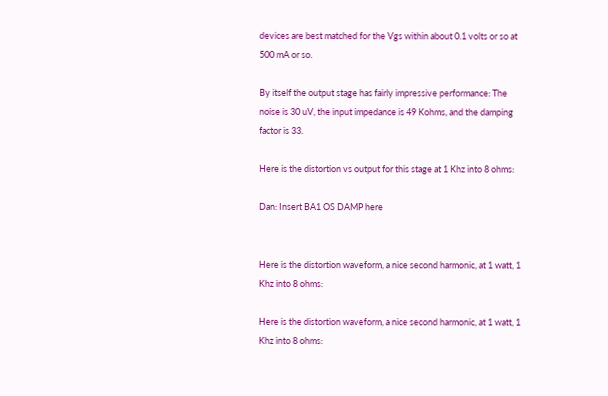devices are best matched for the Vgs within about 0.1 volts or so at 500 mA or so.

By itself the output stage has fairly impressive performance: The noise is 30 uV, the input impedance is 49 Kohms, and the damping factor is 33.

Here is the distortion vs output for this stage at 1 Khz into 8 ohms:

Dan: Insert BA1 OS DAMP here


Here is the distortion waveform, a nice second harmonic, at 1 watt, 1 Khz into 8 ohms:

Here is the distortion waveform, a nice second harmonic, at 1 watt, 1 Khz into 8 ohms: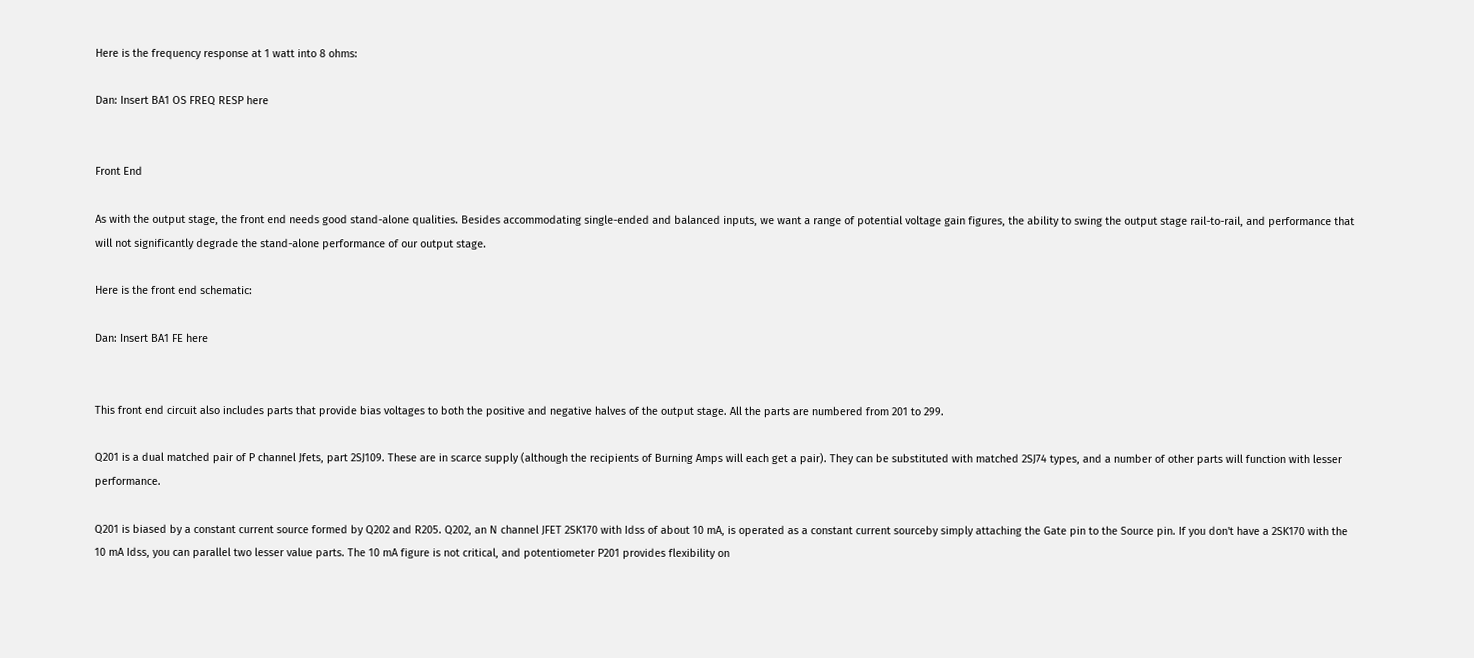Here is the frequency response at 1 watt into 8 ohms:

Dan: Insert BA1 OS FREQ RESP here


Front End

As with the output stage, the front end needs good stand-alone qualities. Besides accommodating single-ended and balanced inputs, we want a range of potential voltage gain figures, the ability to swing the output stage rail-to-rail, and performance that will not significantly degrade the stand-alone performance of our output stage.

Here is the front end schematic:

Dan: Insert BA1 FE here


This front end circuit also includes parts that provide bias voltages to both the positive and negative halves of the output stage. All the parts are numbered from 201 to 299.

Q201 is a dual matched pair of P channel Jfets, part 2SJ109. These are in scarce supply (although the recipients of Burning Amps will each get a pair). They can be substituted with matched 2SJ74 types, and a number of other parts will function with lesser performance.

Q201 is biased by a constant current source formed by Q202 and R205. Q202, an N channel JFET 2SK170 with Idss of about 10 mA, is operated as a constant current sourceby simply attaching the Gate pin to the Source pin. If you don't have a 2SK170 with the 10 mA Idss, you can parallel two lesser value parts. The 10 mA figure is not critical, and potentiometer P201 provides flexibility on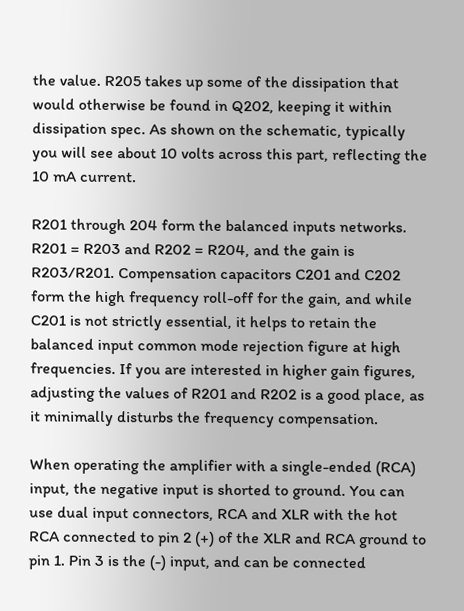the value. R205 takes up some of the dissipation that would otherwise be found in Q202, keeping it within dissipation spec. As shown on the schematic, typically you will see about 10 volts across this part, reflecting the 10 mA current.

R201 through 204 form the balanced inputs networks. R201 = R203 and R202 = R204, and the gain is R203/R201. Compensation capacitors C201 and C202 form the high frequency roll-off for the gain, and while C201 is not strictly essential, it helps to retain the balanced input common mode rejection figure at high frequencies. If you are interested in higher gain figures, adjusting the values of R201 and R202 is a good place, as it minimally disturbs the frequency compensation.

When operating the amplifier with a single-ended (RCA) input, the negative input is shorted to ground. You can use dual input connectors, RCA and XLR with the hot RCA connected to pin 2 (+) of the XLR and RCA ground to pin 1. Pin 3 is the (-) input, and can be connected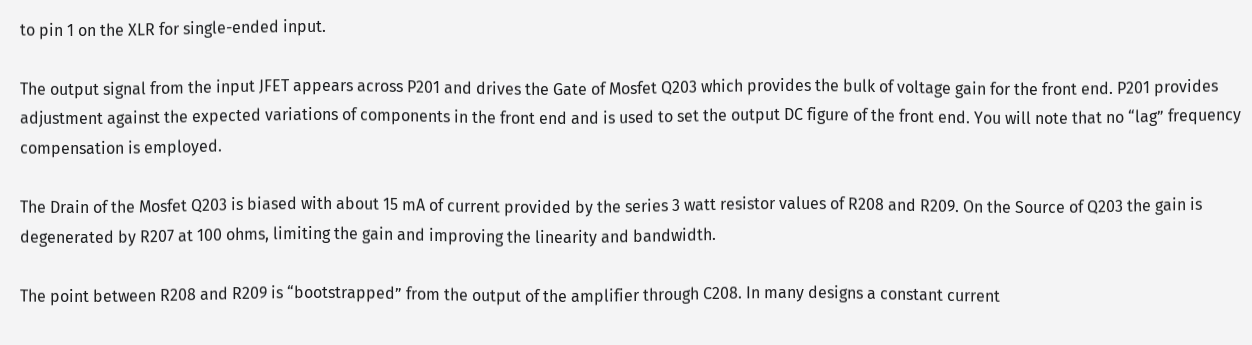to pin 1 on the XLR for single-ended input.

The output signal from the input JFET appears across P201 and drives the Gate of Mosfet Q203 which provides the bulk of voltage gain for the front end. P201 provides adjustment against the expected variations of components in the front end and is used to set the output DC figure of the front end. You will note that no “lag” frequency compensation is employed.

The Drain of the Mosfet Q203 is biased with about 15 mA of current provided by the series 3 watt resistor values of R208 and R209. On the Source of Q203 the gain is degenerated by R207 at 100 ohms, limiting the gain and improving the linearity and bandwidth.

The point between R208 and R209 is “bootstrapped” from the output of the amplifier through C208. In many designs a constant current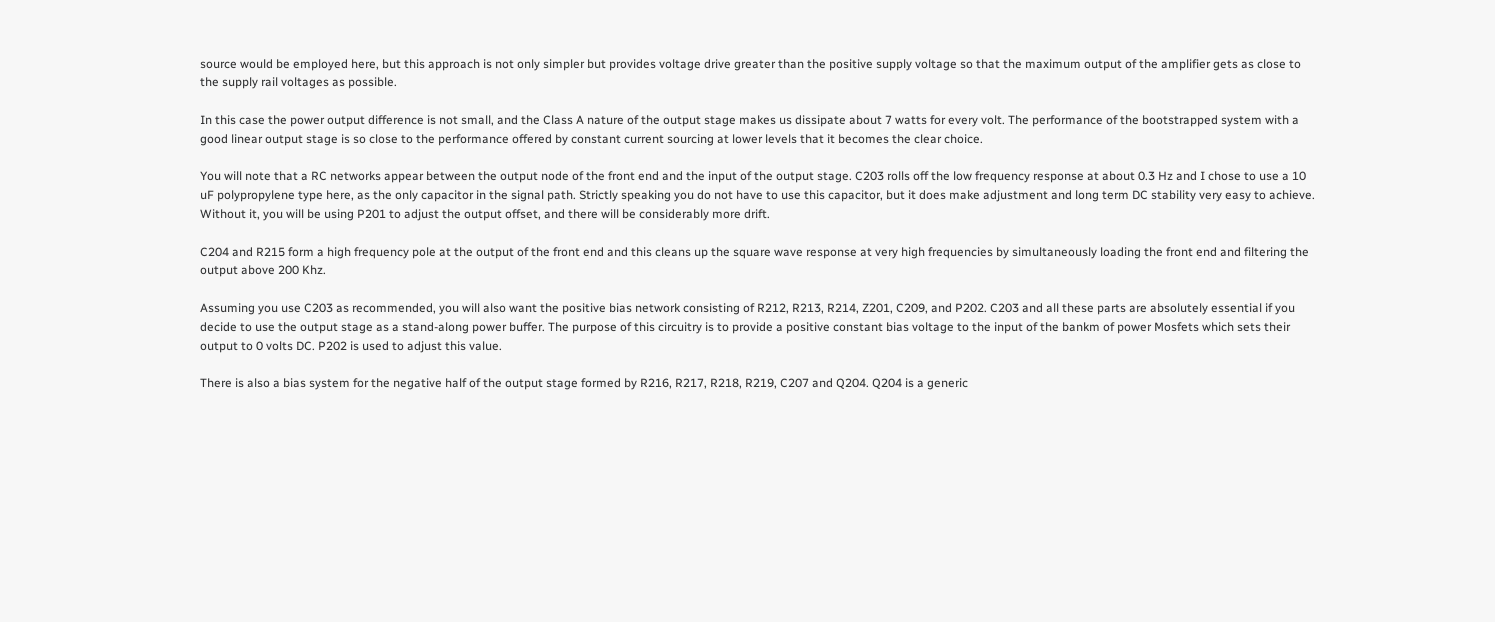source would be employed here, but this approach is not only simpler but provides voltage drive greater than the positive supply voltage so that the maximum output of the amplifier gets as close to the supply rail voltages as possible.

In this case the power output difference is not small, and the Class A nature of the output stage makes us dissipate about 7 watts for every volt. The performance of the bootstrapped system with a good linear output stage is so close to the performance offered by constant current sourcing at lower levels that it becomes the clear choice.

You will note that a RC networks appear between the output node of the front end and the input of the output stage. C203 rolls off the low frequency response at about 0.3 Hz and I chose to use a 10 uF polypropylene type here, as the only capacitor in the signal path. Strictly speaking you do not have to use this capacitor, but it does make adjustment and long term DC stability very easy to achieve. Without it, you will be using P201 to adjust the output offset, and there will be considerably more drift.

C204 and R215 form a high frequency pole at the output of the front end and this cleans up the square wave response at very high frequencies by simultaneously loading the front end and filtering the output above 200 Khz.

Assuming you use C203 as recommended, you will also want the positive bias network consisting of R212, R213, R214, Z201, C209, and P202. C203 and all these parts are absolutely essential if you decide to use the output stage as a stand-along power buffer. The purpose of this circuitry is to provide a positive constant bias voltage to the input of the bankm of power Mosfets which sets their output to 0 volts DC. P202 is used to adjust this value.

There is also a bias system for the negative half of the output stage formed by R216, R217, R218, R219, C207 and Q204. Q204 is a generic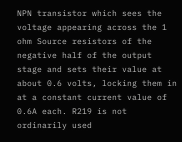NPN transistor which sees the voltage appearing across the 1 ohm Source resistors of the negative half of the output stage and sets their value at about 0.6 volts, locking them in at a constant current value of 0.6A each. R219 is not ordinarily used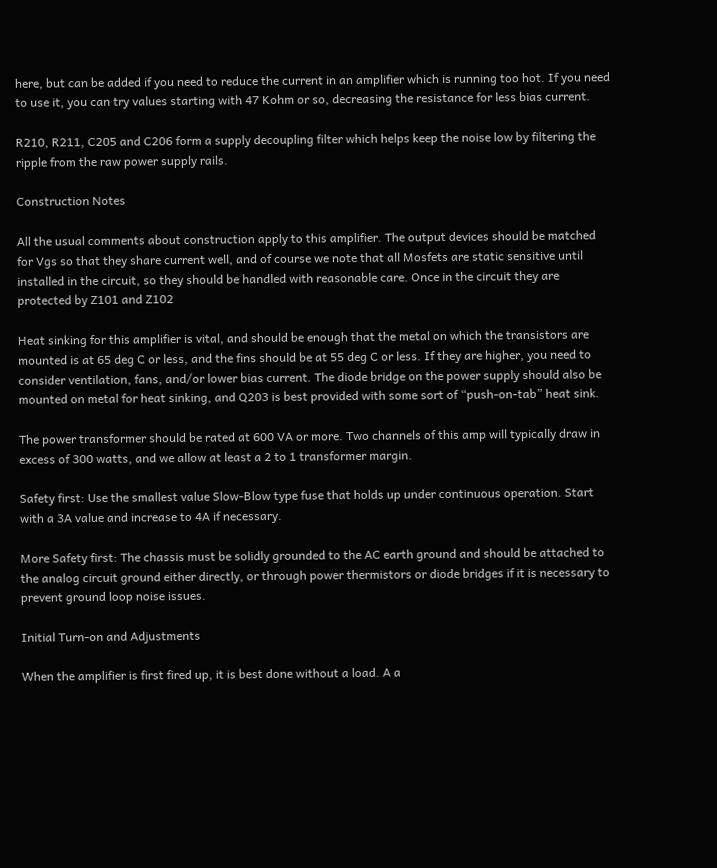here, but can be added if you need to reduce the current in an amplifier which is running too hot. If you need to use it, you can try values starting with 47 Kohm or so, decreasing the resistance for less bias current.

R210, R211, C205 and C206 form a supply decoupling filter which helps keep the noise low by filtering the ripple from the raw power supply rails.

Construction Notes

All the usual comments about construction apply to this amplifier. The output devices should be matched for Vgs so that they share current well, and of course we note that all Mosfets are static sensitive until installed in the circuit, so they should be handled with reasonable care. Once in the circuit they are protected by Z101 and Z102

Heat sinking for this amplifier is vital, and should be enough that the metal on which the transistors are mounted is at 65 deg C or less, and the fins should be at 55 deg C or less. If they are higher, you need to consider ventilation, fans, and/or lower bias current. The diode bridge on the power supply should also be mounted on metal for heat sinking, and Q203 is best provided with some sort of “push-on-tab” heat sink.

The power transformer should be rated at 600 VA or more. Two channels of this amp will typically draw in excess of 300 watts, and we allow at least a 2 to 1 transformer margin.

Safety first: Use the smallest value Slow-Blow type fuse that holds up under continuous operation. Start with a 3A value and increase to 4A if necessary.

More Safety first: The chassis must be solidly grounded to the AC earth ground and should be attached to the analog circuit ground either directly, or through power thermistors or diode bridges if it is necessary to prevent ground loop noise issues.

Initial Turn-on and Adjustments

When the amplifier is first fired up, it is best done without a load. A a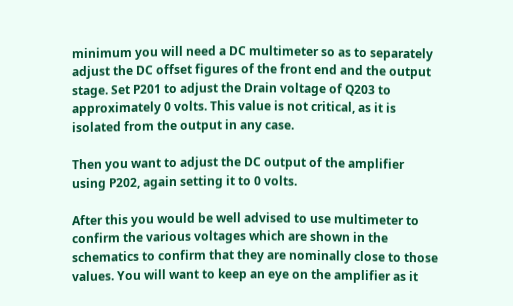minimum you will need a DC multimeter so as to separately adjust the DC offset figures of the front end and the output stage. Set P201 to adjust the Drain voltage of Q203 to approximately 0 volts. This value is not critical, as it is isolated from the output in any case.

Then you want to adjust the DC output of the amplifier using P202, again setting it to 0 volts.

After this you would be well advised to use multimeter to confirm the various voltages which are shown in the schematics to confirm that they are nominally close to those values. You will want to keep an eye on the amplifier as it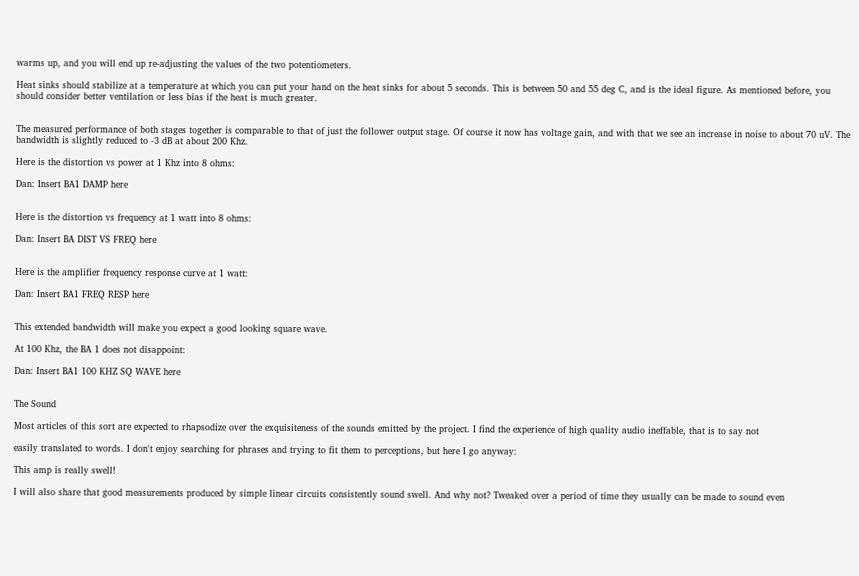warms up, and you will end up re-adjusting the values of the two potentiometers.

Heat sinks should stabilize at a temperature at which you can put your hand on the heat sinks for about 5 seconds. This is between 50 and 55 deg C, and is the ideal figure. As mentioned before, you should consider better ventilation or less bias if the heat is much greater.


The measured performance of both stages together is comparable to that of just the follower output stage. Of course it now has voltage gain, and with that we see an increase in noise to about 70 uV. The bandwidth is slightly reduced to -3 dB at about 200 Khz.

Here is the distortion vs power at 1 Khz into 8 ohms:

Dan: Insert BA1 DAMP here


Here is the distortion vs frequency at 1 watt into 8 ohms:

Dan: Insert BA DIST VS FREQ here


Here is the amplifier frequency response curve at 1 watt:

Dan: Insert BA1 FREQ RESP here


This extended bandwidth will make you expect a good looking square wave.

At 100 Khz, the BA 1 does not disappoint:

Dan: Insert BA1 100 KHZ SQ WAVE here


The Sound

Most articles of this sort are expected to rhapsodize over the exquisiteness of the sounds emitted by the project. I find the experience of high quality audio ineffable, that is to say not

easily translated to words. I don't enjoy searching for phrases and trying to fit them to perceptions, but here I go anyway:

This amp is really swell!

I will also share that good measurements produced by simple linear circuits consistently sound swell. And why not? Tweaked over a period of time they usually can be made to sound even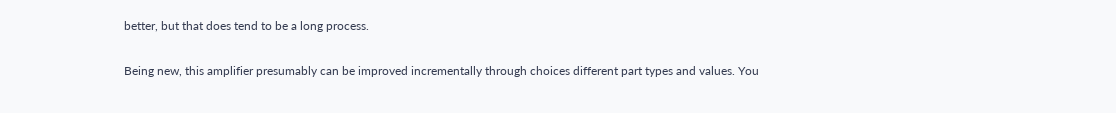better, but that does tend to be a long process.

Being new, this amplifier presumably can be improved incrementally through choices different part types and values. You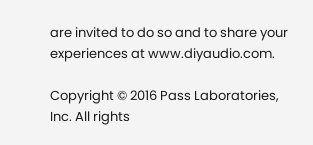are invited to do so and to share your experiences at www.diyaudio.com.

Copyright © 2016 Pass Laboratories, Inc. All rights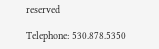reserved

Telephone: 530.878.5350